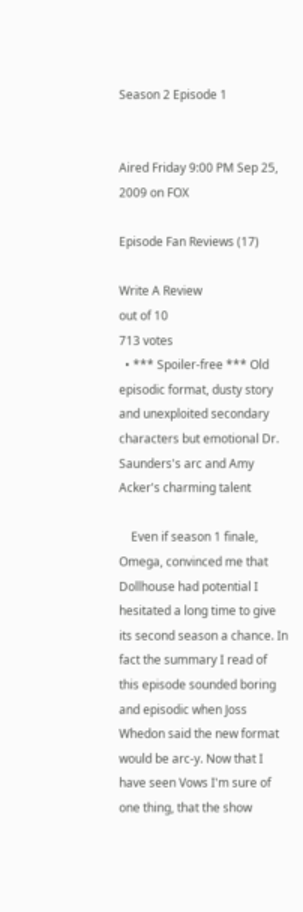Season 2 Episode 1


Aired Friday 9:00 PM Sep 25, 2009 on FOX

Episode Fan Reviews (17)

Write A Review
out of 10
713 votes
  • *** Spoiler-free *** Old episodic format, dusty story and unexploited secondary characters but emotional Dr. Saunders's arc and Amy Acker's charming talent

    Even if season 1 finale, Omega, convinced me that Dollhouse had potential I hesitated a long time to give its second season a chance. In fact the summary I read of this episode sounded boring and episodic when Joss Whedon said the new format would be arc-y. Now that I have seen Vows I'm sure of one thing, that the show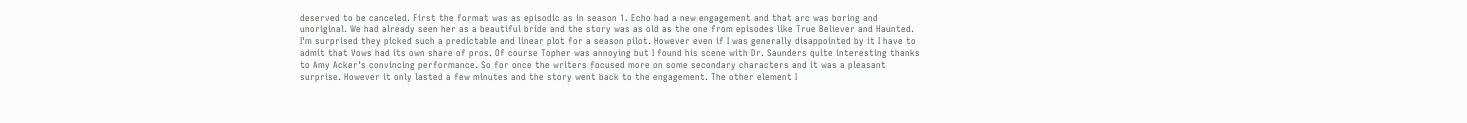deserved to be canceled. First the format was as episodic as in season 1. Echo had a new engagement and that arc was boring and unoriginal. We had already seen her as a beautiful bride and the story was as old as the one from episodes like True Believer and Haunted. I'm surprised they picked such a predictable and linear plot for a season pilot. However even if I was generally disappointed by it I have to admit that Vows had its own share of pros. Of course Topher was annoying but I found his scene with Dr. Saunders quite interesting thanks to Amy Acker's convincing performance. So for once the writers focused more on some secondary characters and it was a pleasant surprise. However it only lasted a few minutes and the story went back to the engagement. The other element I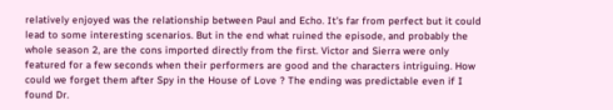relatively enjoyed was the relationship between Paul and Echo. It's far from perfect but it could lead to some interesting scenarios. But in the end what ruined the episode, and probably the whole season 2, are the cons imported directly from the first. Victor and Sierra were only featured for a few seconds when their performers are good and the characters intriguing. How could we forget them after Spy in the House of Love ? The ending was predictable even if I found Dr.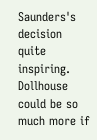Saunders's decision quite inspiring. Dollhouse could be so much more if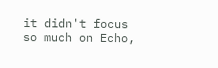it didn't focus so much on Echo,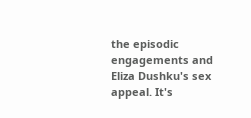the episodic engagements and Eliza Dushku's sex appeal. It's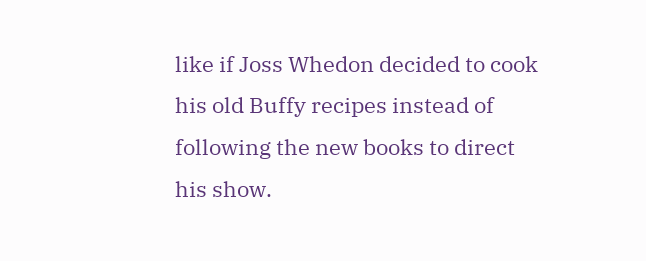like if Joss Whedon decided to cook his old Buffy recipes instead of following the new books to direct his show.